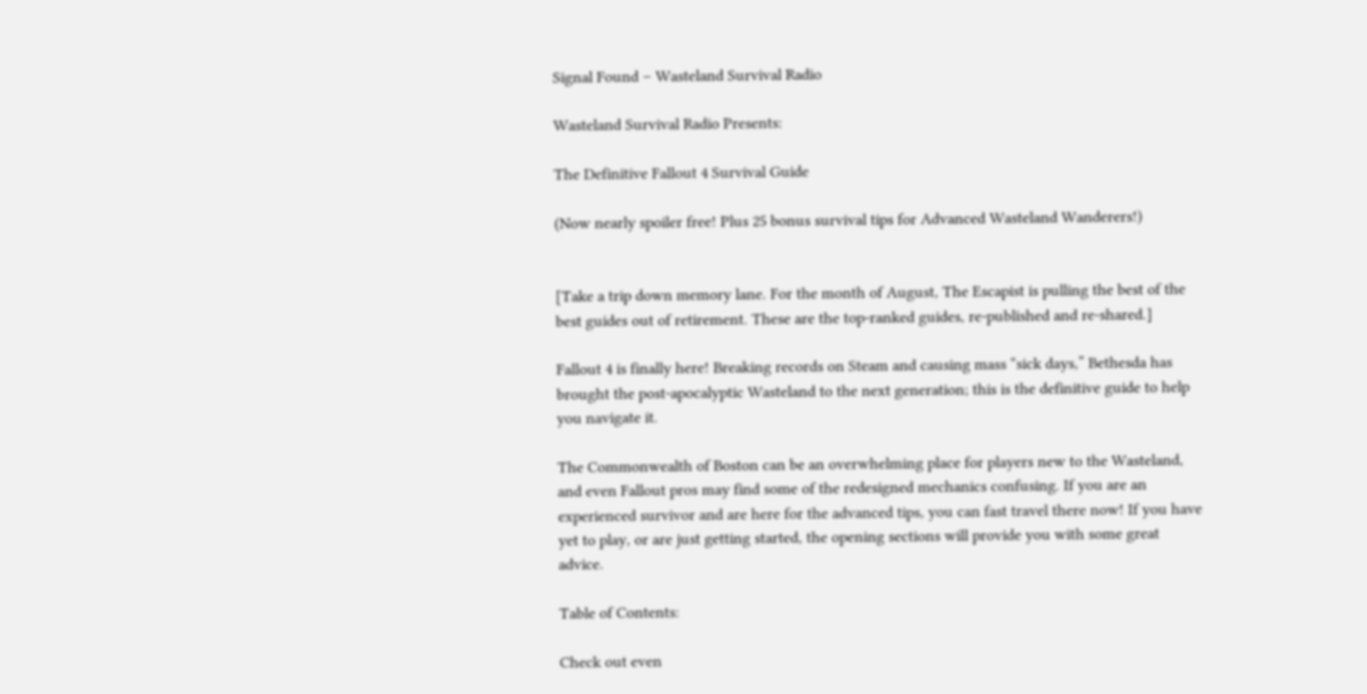Signal Found – Wasteland Survival Radio

Wasteland Survival Radio Presents:

The Definitive Fallout 4 Survival Guide

(Now nearly spoiler free! Plus 25 bonus survival tips for Advanced Wasteland Wanderers!)


[Take a trip down memory lane. For the month of August, The Escapist is pulling the best of the best guides out of retirement. These are the top-ranked guides, re-published and re-shared.]

Fallout 4 is finally here! Breaking records on Steam and causing mass “sick days,” Bethesda has brought the post-apocalyptic Wasteland to the next generation; this is the definitive guide to help you navigate it.

The Commonwealth of Boston can be an overwhelming place for players new to the Wasteland, and even Fallout pros may find some of the redesigned mechanics confusing. If you are an experienced survivor and are here for the advanced tips, you can fast travel there now! If you have yet to play, or are just getting started, the opening sections will provide you with some great advice.

Table of Contents:

Check out even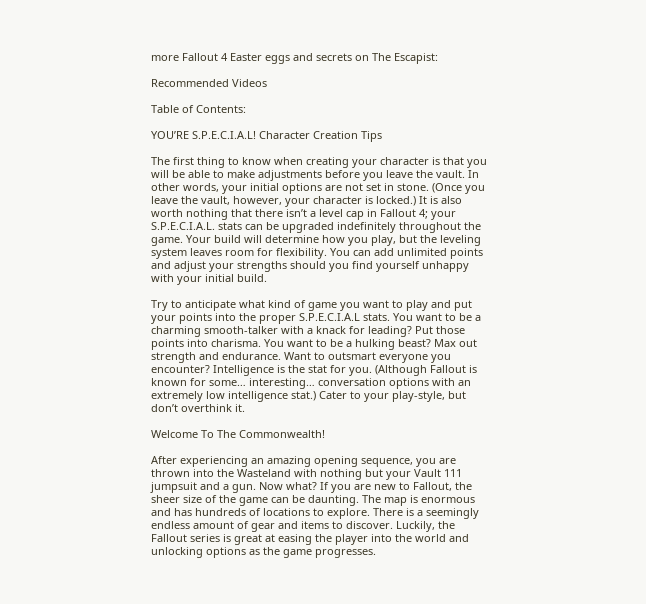more Fallout 4 Easter eggs and secrets on The Escapist:

Recommended Videos

Table of Contents:

YOU’RE S.P.E.C.I.A.L! Character Creation Tips

The first thing to know when creating your character is that you will be able to make adjustments before you leave the vault. In other words, your initial options are not set in stone. (Once you leave the vault, however, your character is locked.) It is also worth nothing that there isn’t a level cap in Fallout 4; your S.P.E.C.I.A.L. stats can be upgraded indefinitely throughout the game. Your build will determine how you play, but the leveling system leaves room for flexibility. You can add unlimited points and adjust your strengths should you find yourself unhappy with your initial build.

Try to anticipate what kind of game you want to play and put your points into the proper S.P.E.C.I.A.L stats. You want to be a charming smooth-talker with a knack for leading? Put those points into charisma. You want to be a hulking beast? Max out strength and endurance. Want to outsmart everyone you encounter? Intelligence is the stat for you. (Although Fallout is known for some… interesting… conversation options with an extremely low intelligence stat.) Cater to your play-style, but don’t overthink it.

Welcome To The Commonwealth!

After experiencing an amazing opening sequence, you are thrown into the Wasteland with nothing but your Vault 111 jumpsuit and a gun. Now what? If you are new to Fallout, the sheer size of the game can be daunting. The map is enormous and has hundreds of locations to explore. There is a seemingly endless amount of gear and items to discover. Luckily, the Fallout series is great at easing the player into the world and unlocking options as the game progresses.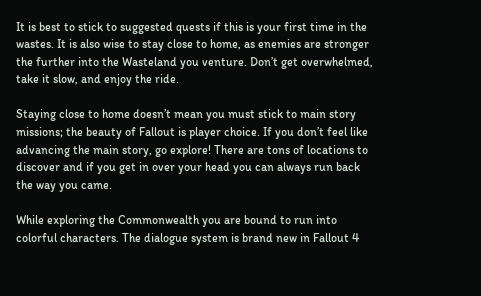It is best to stick to suggested quests if this is your first time in the wastes. It is also wise to stay close to home, as enemies are stronger the further into the Wasteland you venture. Don’t get overwhelmed, take it slow, and enjoy the ride.

Staying close to home doesn’t mean you must stick to main story missions; the beauty of Fallout is player choice. If you don’t feel like advancing the main story, go explore! There are tons of locations to discover and if you get in over your head you can always run back the way you came.

While exploring the Commonwealth you are bound to run into colorful characters. The dialogue system is brand new in Fallout 4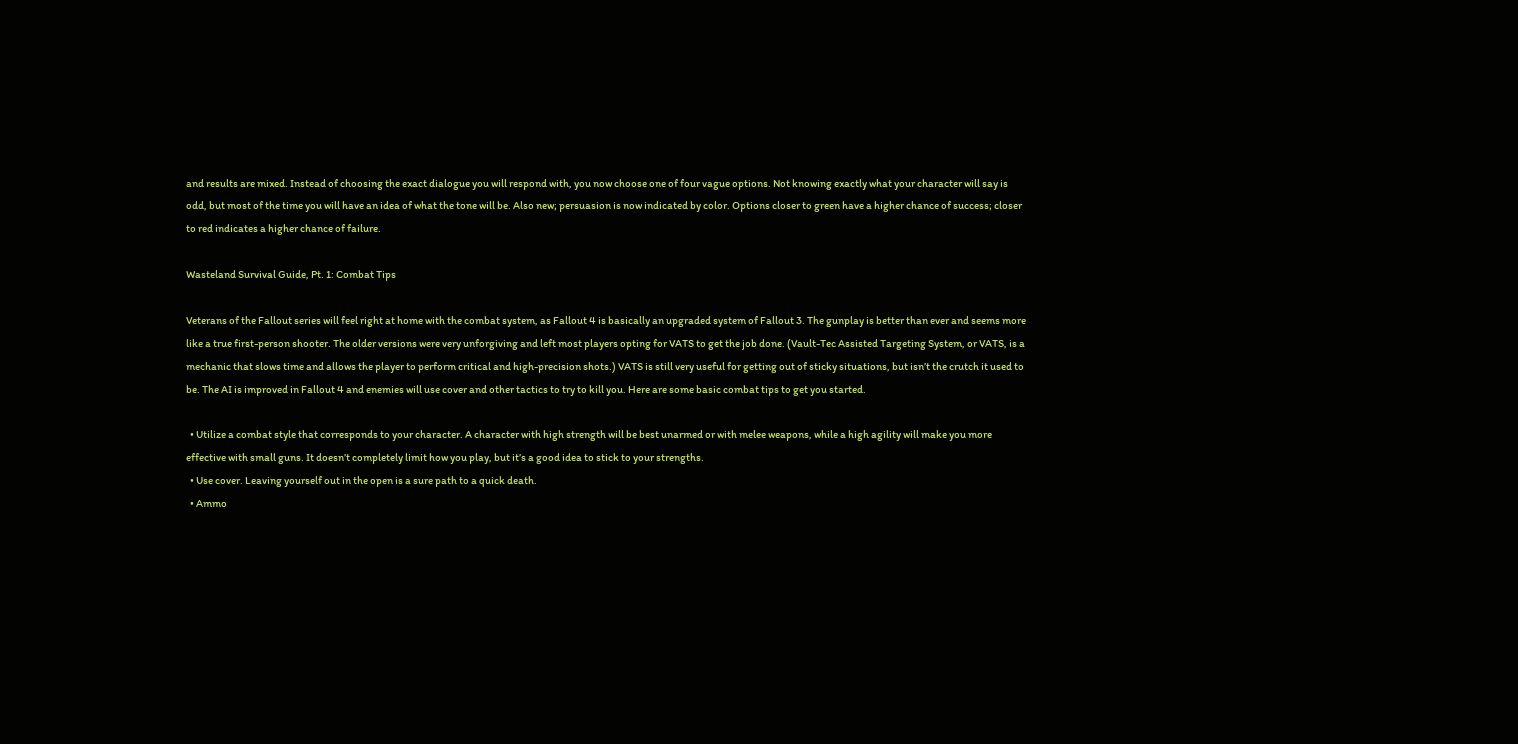and results are mixed. Instead of choosing the exact dialogue you will respond with, you now choose one of four vague options. Not knowing exactly what your character will say is odd, but most of the time you will have an idea of what the tone will be. Also new; persuasion is now indicated by color. Options closer to green have a higher chance of success; closer to red indicates a higher chance of failure.

Wasteland Survival Guide, Pt. 1: Combat Tips

Veterans of the Fallout series will feel right at home with the combat system, as Fallout 4 is basically an upgraded system of Fallout 3. The gunplay is better than ever and seems more like a true first-person shooter. The older versions were very unforgiving and left most players opting for VATS to get the job done. (Vault-Tec Assisted Targeting System, or VATS, is a mechanic that slows time and allows the player to perform critical and high-precision shots.) VATS is still very useful for getting out of sticky situations, but isn’t the crutch it used to be. The AI is improved in Fallout 4 and enemies will use cover and other tactics to try to kill you. Here are some basic combat tips to get you started.

  • Utilize a combat style that corresponds to your character. A character with high strength will be best unarmed or with melee weapons, while a high agility will make you more effective with small guns. It doesn’t completely limit how you play, but it’s a good idea to stick to your strengths.
  • Use cover. Leaving yourself out in the open is a sure path to a quick death.
  • Ammo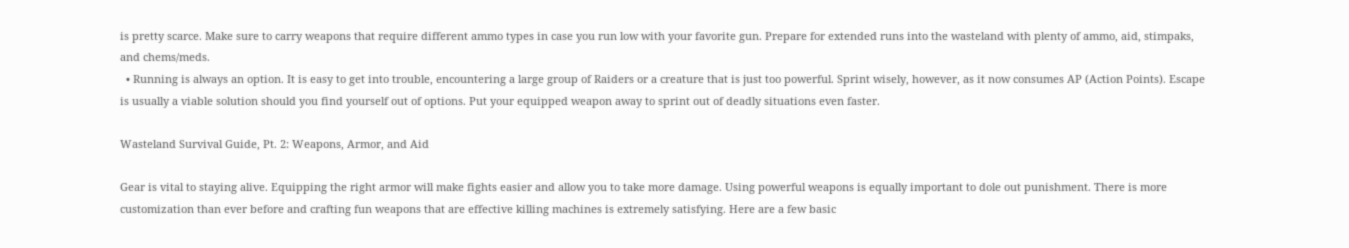is pretty scarce. Make sure to carry weapons that require different ammo types in case you run low with your favorite gun. Prepare for extended runs into the wasteland with plenty of ammo, aid, stimpaks, and chems/meds.
  • Running is always an option. It is easy to get into trouble, encountering a large group of Raiders or a creature that is just too powerful. Sprint wisely, however, as it now consumes AP (Action Points). Escape is usually a viable solution should you find yourself out of options. Put your equipped weapon away to sprint out of deadly situations even faster.

Wasteland Survival Guide, Pt. 2: Weapons, Armor, and Aid

Gear is vital to staying alive. Equipping the right armor will make fights easier and allow you to take more damage. Using powerful weapons is equally important to dole out punishment. There is more customization than ever before and crafting fun weapons that are effective killing machines is extremely satisfying. Here are a few basic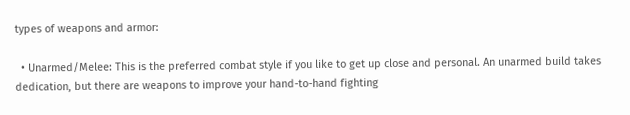types of weapons and armor:

  • Unarmed/Melee: This is the preferred combat style if you like to get up close and personal. An unarmed build takes dedication, but there are weapons to improve your hand-to-hand fighting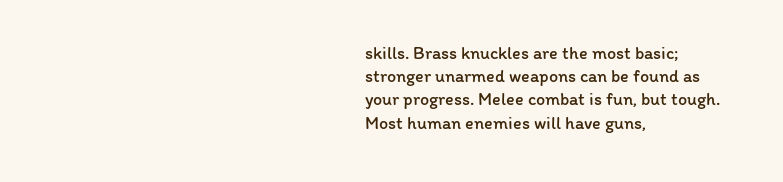skills. Brass knuckles are the most basic; stronger unarmed weapons can be found as your progress. Melee combat is fun, but tough. Most human enemies will have guns,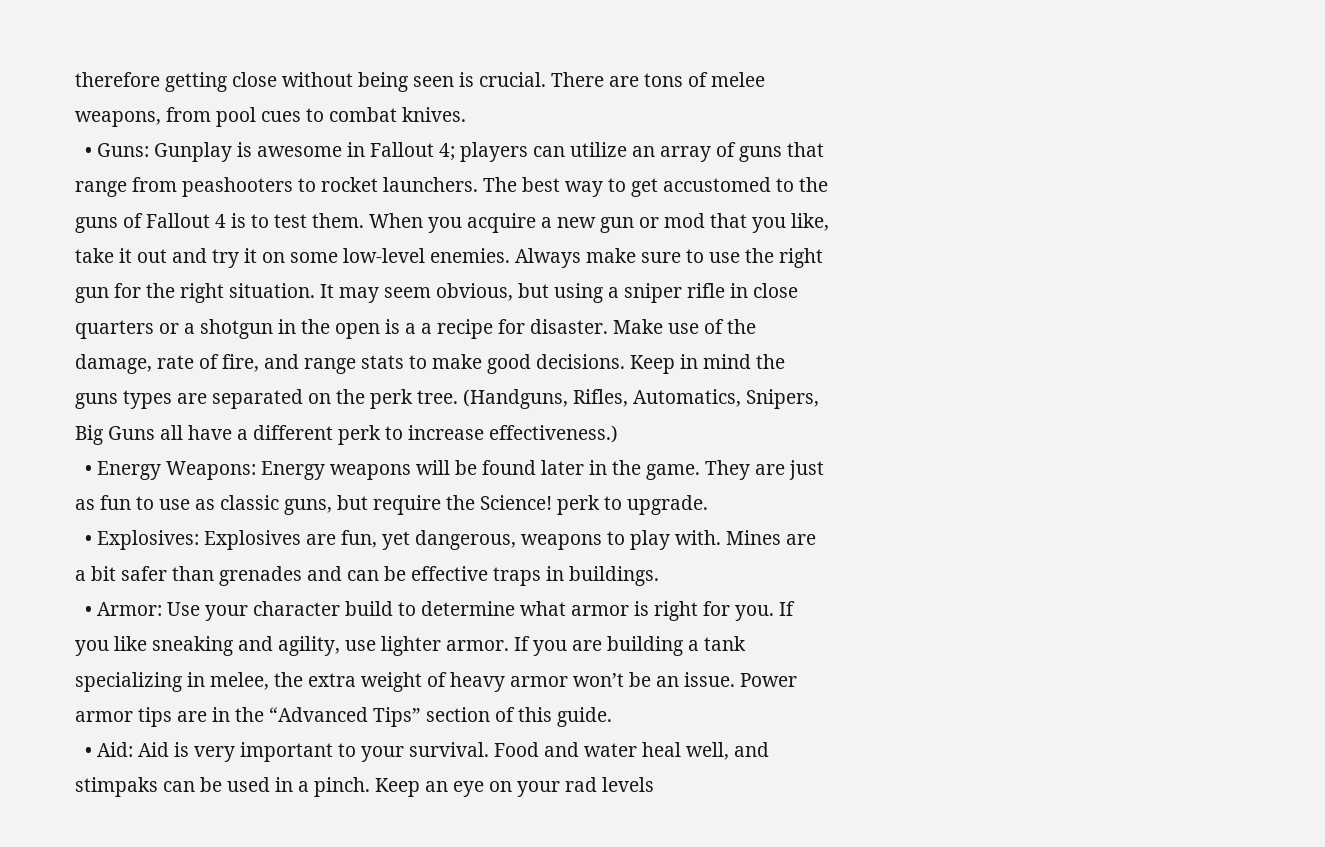therefore getting close without being seen is crucial. There are tons of melee weapons, from pool cues to combat knives.
  • Guns: Gunplay is awesome in Fallout 4; players can utilize an array of guns that range from peashooters to rocket launchers. The best way to get accustomed to the guns of Fallout 4 is to test them. When you acquire a new gun or mod that you like, take it out and try it on some low-level enemies. Always make sure to use the right gun for the right situation. It may seem obvious, but using a sniper rifle in close quarters or a shotgun in the open is a a recipe for disaster. Make use of the damage, rate of fire, and range stats to make good decisions. Keep in mind the guns types are separated on the perk tree. (Handguns, Rifles, Automatics, Snipers, Big Guns all have a different perk to increase effectiveness.)
  • Energy Weapons: Energy weapons will be found later in the game. They are just as fun to use as classic guns, but require the Science! perk to upgrade.
  • Explosives: Explosives are fun, yet dangerous, weapons to play with. Mines are a bit safer than grenades and can be effective traps in buildings.
  • Armor: Use your character build to determine what armor is right for you. If you like sneaking and agility, use lighter armor. If you are building a tank specializing in melee, the extra weight of heavy armor won’t be an issue. Power armor tips are in the “Advanced Tips” section of this guide.
  • Aid: Aid is very important to your survival. Food and water heal well, and stimpaks can be used in a pinch. Keep an eye on your rad levels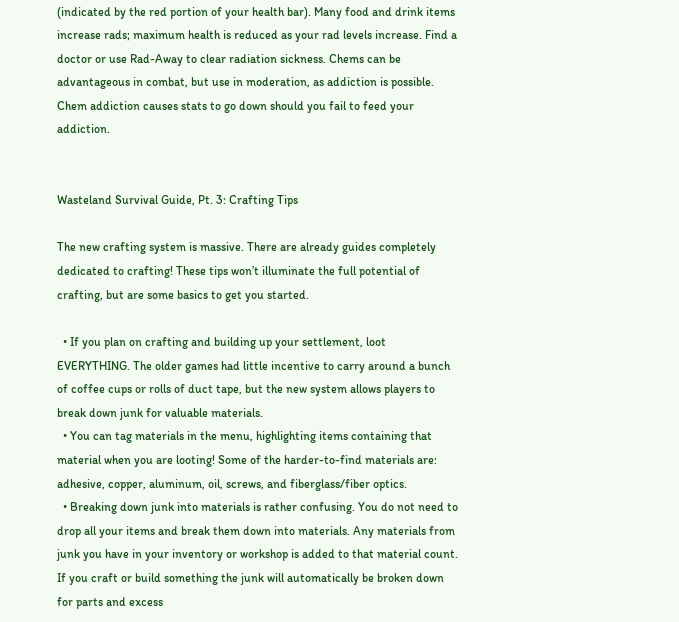(indicated by the red portion of your health bar). Many food and drink items increase rads; maximum health is reduced as your rad levels increase. Find a doctor or use Rad-Away to clear radiation sickness. Chems can be advantageous in combat, but use in moderation, as addiction is possible. Chem addiction causes stats to go down should you fail to feed your addiction.


Wasteland Survival Guide, Pt. 3: Crafting Tips

The new crafting system is massive. There are already guides completely dedicated to crafting! These tips won’t illuminate the full potential of crafting, but are some basics to get you started.

  • If you plan on crafting and building up your settlement, loot EVERYTHING. The older games had little incentive to carry around a bunch of coffee cups or rolls of duct tape, but the new system allows players to break down junk for valuable materials.
  • You can tag materials in the menu, highlighting items containing that material when you are looting! Some of the harder-to-find materials are: adhesive, copper, aluminum, oil, screws, and fiberglass/fiber optics.
  • Breaking down junk into materials is rather confusing. You do not need to drop all your items and break them down into materials. Any materials from junk you have in your inventory or workshop is added to that material count. If you craft or build something the junk will automatically be broken down for parts and excess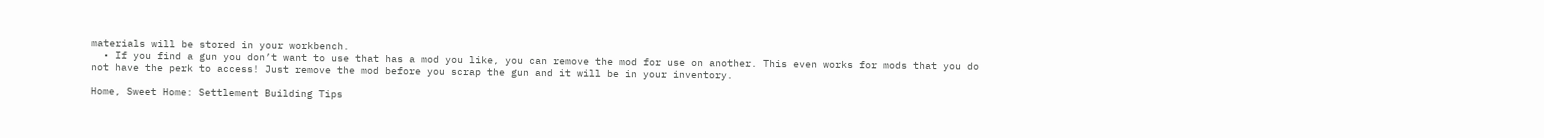materials will be stored in your workbench.
  • If you find a gun you don’t want to use that has a mod you like, you can remove the mod for use on another. This even works for mods that you do not have the perk to access! Just remove the mod before you scrap the gun and it will be in your inventory.

Home, Sweet Home: Settlement Building Tips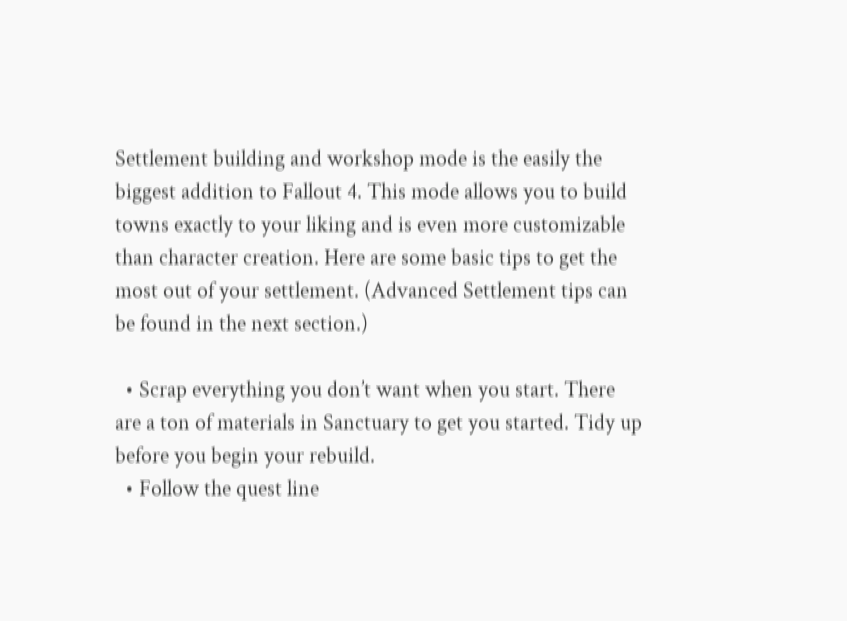Settlement building and workshop mode is the easily the biggest addition to Fallout 4. This mode allows you to build towns exactly to your liking and is even more customizable than character creation. Here are some basic tips to get the most out of your settlement. (Advanced Settlement tips can be found in the next section.)

  • Scrap everything you don’t want when you start. There are a ton of materials in Sanctuary to get you started. Tidy up before you begin your rebuild.
  • Follow the quest line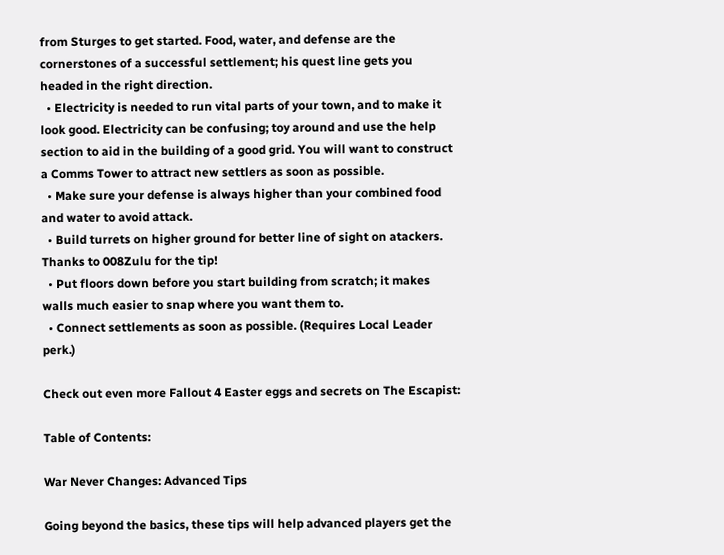from Sturges to get started. Food, water, and defense are the cornerstones of a successful settlement; his quest line gets you headed in the right direction.
  • Electricity is needed to run vital parts of your town, and to make it look good. Electricity can be confusing; toy around and use the help section to aid in the building of a good grid. You will want to construct a Comms Tower to attract new settlers as soon as possible.
  • Make sure your defense is always higher than your combined food and water to avoid attack.
  • Build turrets on higher ground for better line of sight on atackers. Thanks to 008Zulu for the tip!
  • Put floors down before you start building from scratch; it makes walls much easier to snap where you want them to.
  • Connect settlements as soon as possible. (Requires Local Leader perk.)

Check out even more Fallout 4 Easter eggs and secrets on The Escapist:

Table of Contents:

War Never Changes: Advanced Tips

Going beyond the basics, these tips will help advanced players get the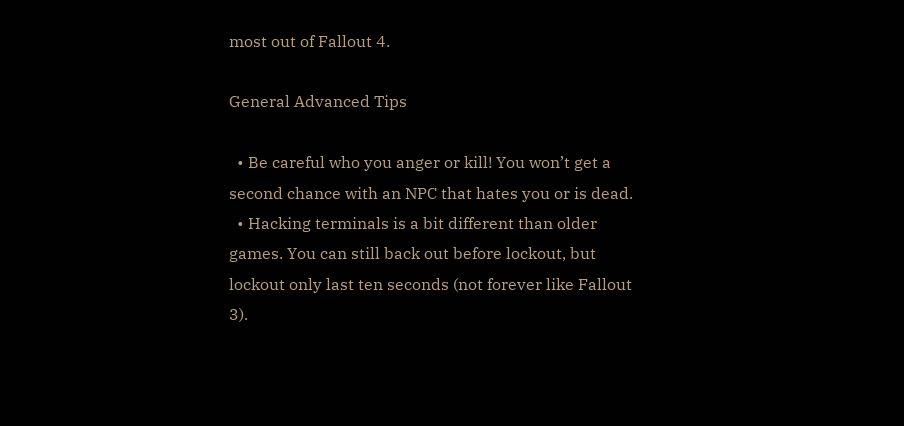most out of Fallout 4.

General Advanced Tips

  • Be careful who you anger or kill! You won’t get a second chance with an NPC that hates you or is dead.
  • Hacking terminals is a bit different than older games. You can still back out before lockout, but lockout only last ten seconds (not forever like Fallout 3).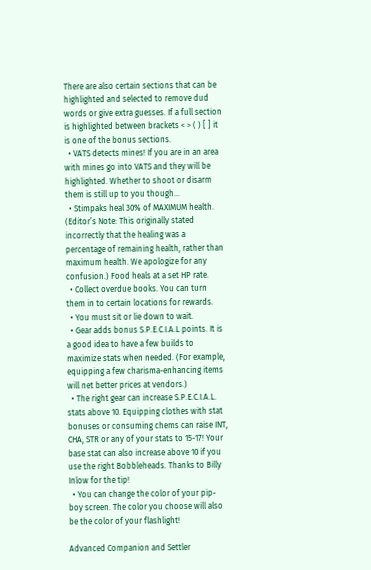There are also certain sections that can be highlighted and selected to remove dud words or give extra guesses. If a full section is highlighted between brackets < > ( ) [ ] it is one of the bonus sections.
  • VATS detects mines! If you are in an area with mines go into VATS and they will be highlighted. Whether to shoot or disarm them is still up to you though…
  • Stimpaks heal 30% of MAXIMUM health. (Editor’s Note: This originally stated incorrectly that the healing was a percentage of remaining health, rather than maximum health. We apologize for any confusion.) Food heals at a set HP rate.
  • Collect overdue books. You can turn them in to certain locations for rewards.
  • You must sit or lie down to wait.
  • Gear adds bonus S.P.E.C.I.A.L points. It is a good idea to have a few builds to maximize stats when needed. (For example, equipping a few charisma-enhancing items will net better prices at vendors.)
  • The right gear can increase S.P.E.C.I.A.L. stats above 10. Equipping clothes with stat bonuses or consuming chems can raise INT, CHA, STR or any of your stats to 15-17! Your base stat can also increase above 10 if you use the right Bobbleheads. Thanks to Billy Inlow for the tip!
  • You can change the color of your pip-boy screen. The color you choose will also be the color of your flashlight!

Advanced Companion and Settler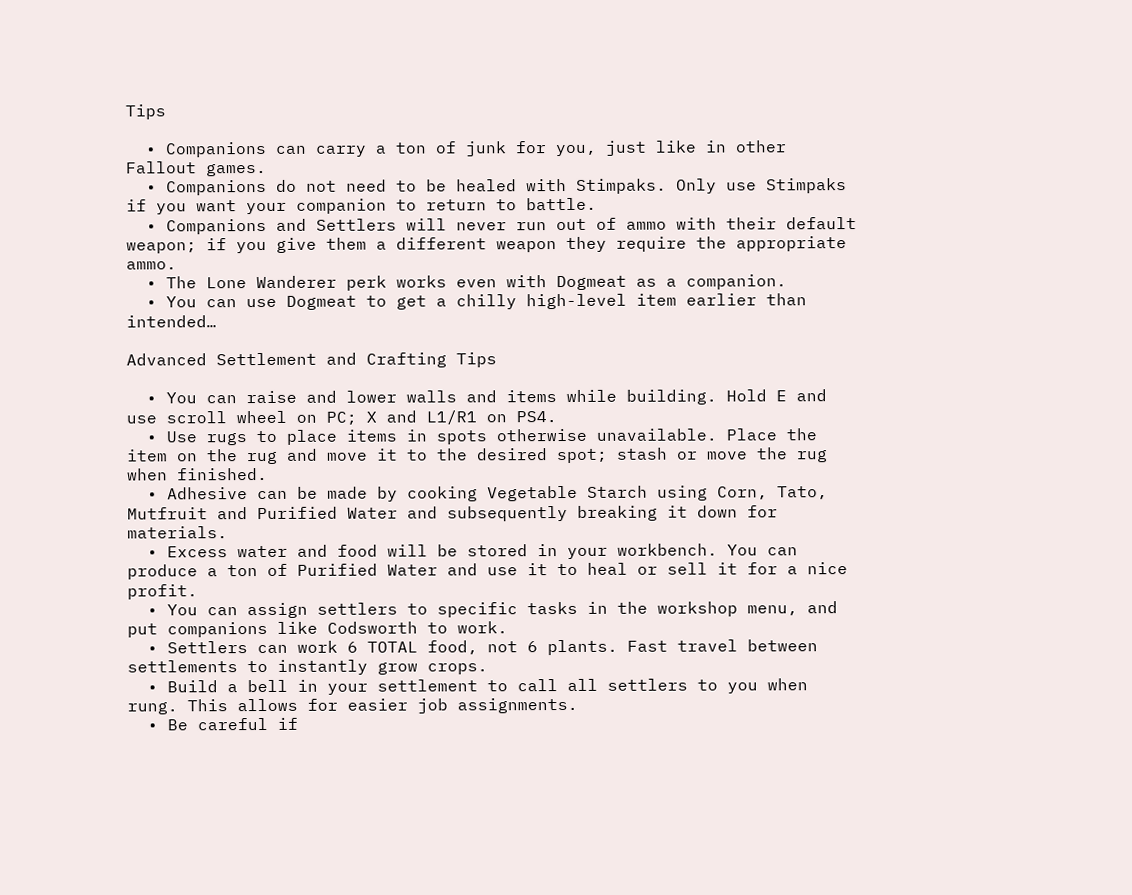Tips

  • Companions can carry a ton of junk for you, just like in other Fallout games.
  • Companions do not need to be healed with Stimpaks. Only use Stimpaks if you want your companion to return to battle.
  • Companions and Settlers will never run out of ammo with their default weapon; if you give them a different weapon they require the appropriate ammo.
  • The Lone Wanderer perk works even with Dogmeat as a companion.
  • You can use Dogmeat to get a chilly high-level item earlier than intended…

Advanced Settlement and Crafting Tips

  • You can raise and lower walls and items while building. Hold E and use scroll wheel on PC; X and L1/R1 on PS4.
  • Use rugs to place items in spots otherwise unavailable. Place the item on the rug and move it to the desired spot; stash or move the rug when finished.
  • Adhesive can be made by cooking Vegetable Starch using Corn, Tato, Mutfruit and Purified Water and subsequently breaking it down for materials.
  • Excess water and food will be stored in your workbench. You can produce a ton of Purified Water and use it to heal or sell it for a nice profit.
  • You can assign settlers to specific tasks in the workshop menu, and put companions like Codsworth to work.
  • Settlers can work 6 TOTAL food, not 6 plants. Fast travel between settlements to instantly grow crops.
  • Build a bell in your settlement to call all settlers to you when rung. This allows for easier job assignments.
  • Be careful if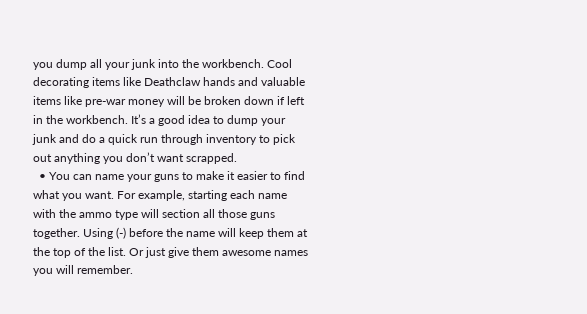you dump all your junk into the workbench. Cool decorating items like Deathclaw hands and valuable items like pre-war money will be broken down if left in the workbench. It’s a good idea to dump your junk and do a quick run through inventory to pick out anything you don’t want scrapped.
  • You can name your guns to make it easier to find what you want. For example, starting each name with the ammo type will section all those guns together. Using (-) before the name will keep them at the top of the list. Or just give them awesome names you will remember.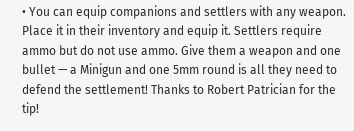• You can equip companions and settlers with any weapon. Place it in their inventory and equip it. Settlers require ammo but do not use ammo. Give them a weapon and one bullet — a Minigun and one 5mm round is all they need to defend the settlement! Thanks to Robert Patrician for the tip!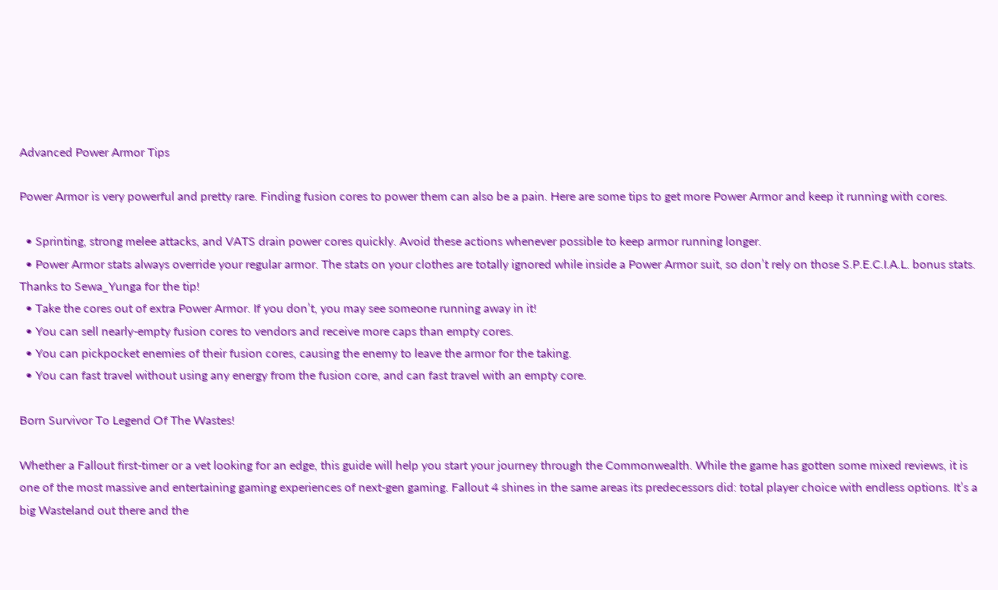Advanced Power Armor Tips

Power Armor is very powerful and pretty rare. Finding fusion cores to power them can also be a pain. Here are some tips to get more Power Armor and keep it running with cores.

  • Sprinting, strong melee attacks, and VATS drain power cores quickly. Avoid these actions whenever possible to keep armor running longer.
  • Power Armor stats always override your regular armor. The stats on your clothes are totally ignored while inside a Power Armor suit, so don’t rely on those S.P.E.C.I.A.L. bonus stats. Thanks to Sewa_Yunga for the tip!
  • Take the cores out of extra Power Armor. If you don’t, you may see someone running away in it!
  • You can sell nearly-empty fusion cores to vendors and receive more caps than empty cores.
  • You can pickpocket enemies of their fusion cores, causing the enemy to leave the armor for the taking.
  • You can fast travel without using any energy from the fusion core, and can fast travel with an empty core.

Born Survivor To Legend Of The Wastes!

Whether a Fallout first-timer or a vet looking for an edge, this guide will help you start your journey through the Commonwealth. While the game has gotten some mixed reviews, it is one of the most massive and entertaining gaming experiences of next-gen gaming. Fallout 4 shines in the same areas its predecessors did: total player choice with endless options. It’s a big Wasteland out there and the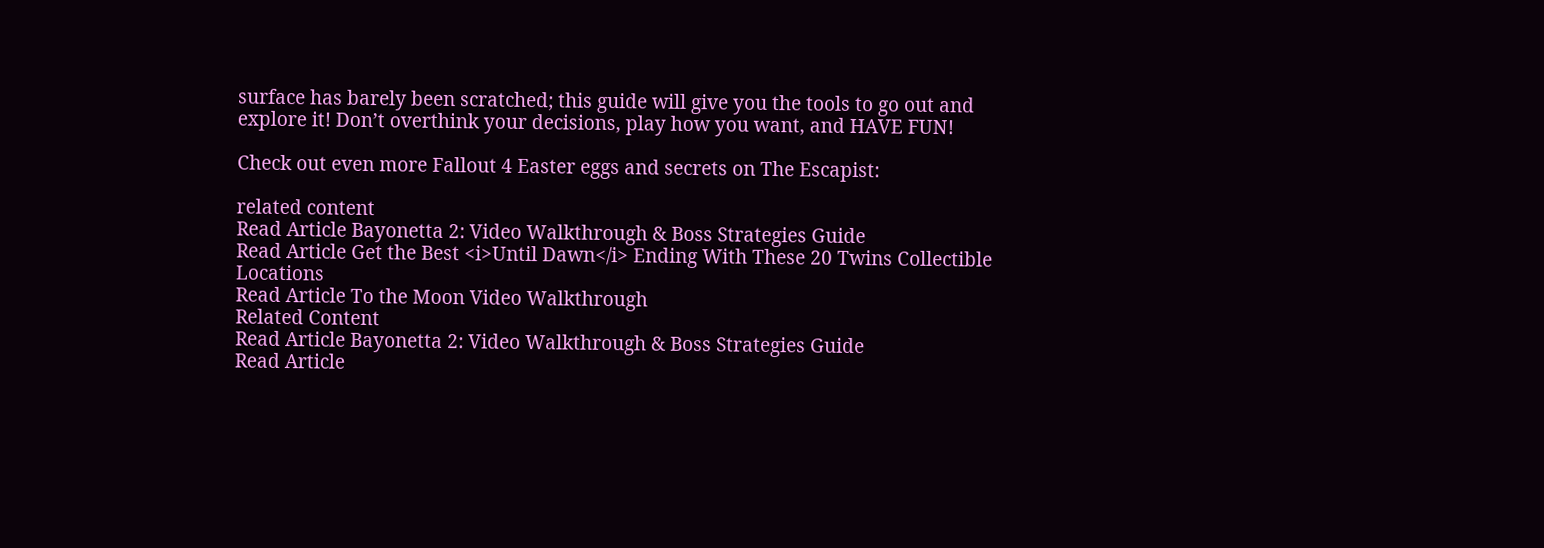surface has barely been scratched; this guide will give you the tools to go out and explore it! Don’t overthink your decisions, play how you want, and HAVE FUN!

Check out even more Fallout 4 Easter eggs and secrets on The Escapist:

related content
Read Article Bayonetta 2: Video Walkthrough & Boss Strategies Guide
Read Article Get the Best <i>Until Dawn</i> Ending With These 20 Twins Collectible Locations
Read Article To the Moon Video Walkthrough
Related Content
Read Article Bayonetta 2: Video Walkthrough & Boss Strategies Guide
Read Article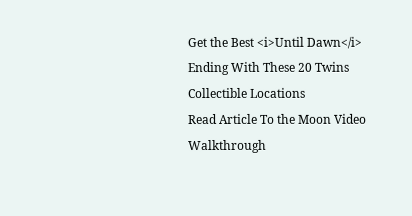Get the Best <i>Until Dawn</i> Ending With These 20 Twins Collectible Locations
Read Article To the Moon Video Walkthrough